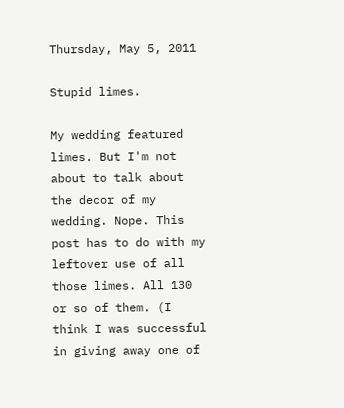Thursday, May 5, 2011

Stupid limes.

My wedding featured limes. But I'm not about to talk about the decor of my wedding. Nope. This post has to do with my leftover use of all those limes. All 130 or so of them. (I think I was successful in giving away one of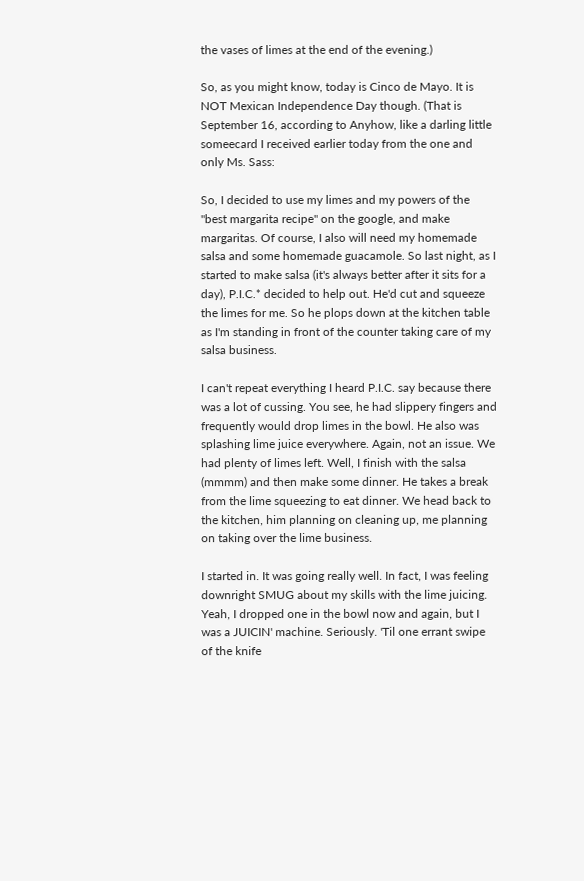the vases of limes at the end of the evening.)

So, as you might know, today is Cinco de Mayo. It is NOT Mexican Independence Day though. (That is September 16, according to Anyhow, like a darling little someecard I received earlier today from the one and only Ms. Sass:

So, I decided to use my limes and my powers of the "best margarita recipe" on the google, and make margaritas. Of course, I also will need my homemade salsa and some homemade guacamole. So last night, as I started to make salsa (it's always better after it sits for a day), P.I.C.* decided to help out. He'd cut and squeeze the limes for me. So he plops down at the kitchen table as I'm standing in front of the counter taking care of my salsa business.

I can't repeat everything I heard P.I.C. say because there was a lot of cussing. You see, he had slippery fingers and frequently would drop limes in the bowl. He also was splashing lime juice everywhere. Again, not an issue. We had plenty of limes left. Well, I finish with the salsa (mmmm) and then make some dinner. He takes a break from the lime squeezing to eat dinner. We head back to the kitchen, him planning on cleaning up, me planning on taking over the lime business.

I started in. It was going really well. In fact, I was feeling downright SMUG about my skills with the lime juicing. Yeah, I dropped one in the bowl now and again, but I was a JUICIN' machine. Seriously. 'Til one errant swipe of the knife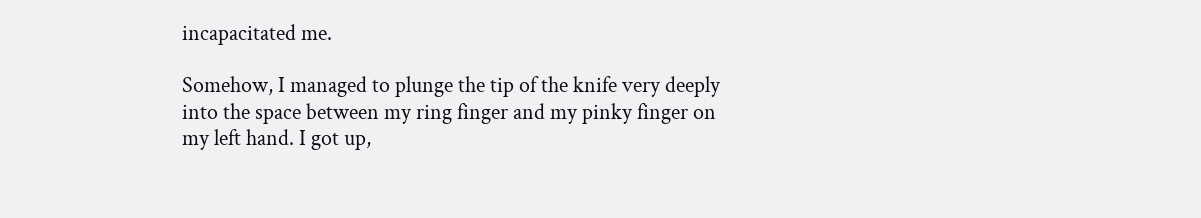incapacitated me.

Somehow, I managed to plunge the tip of the knife very deeply into the space between my ring finger and my pinky finger on my left hand. I got up,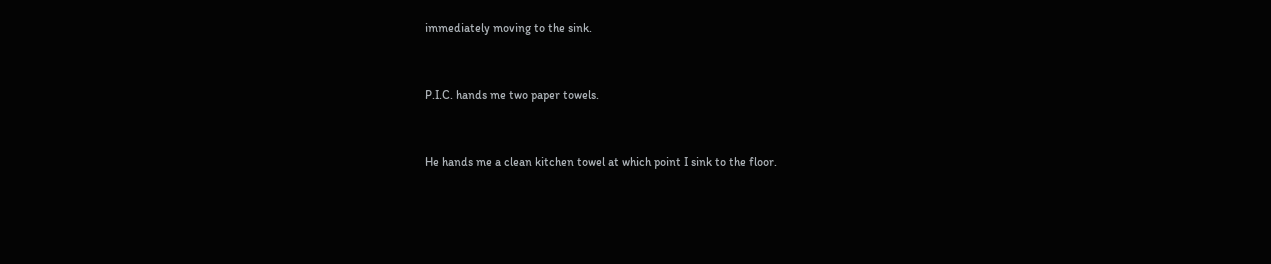immediately moving to the sink.


P.I.C. hands me two paper towels.


He hands me a clean kitchen towel at which point I sink to the floor.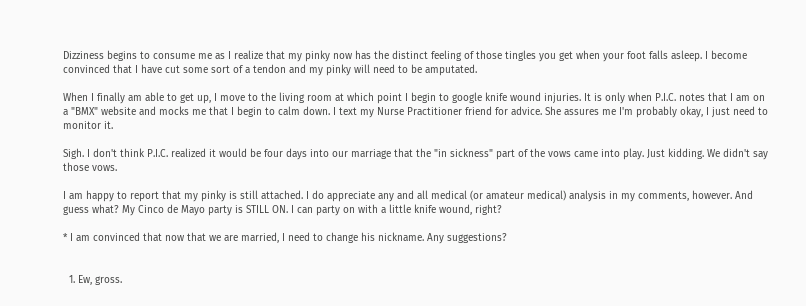Dizziness begins to consume me as I realize that my pinky now has the distinct feeling of those tingles you get when your foot falls asleep. I become convinced that I have cut some sort of a tendon and my pinky will need to be amputated.

When I finally am able to get up, I move to the living room at which point I begin to google knife wound injuries. It is only when P.I.C. notes that I am on a "BMX" website and mocks me that I begin to calm down. I text my Nurse Practitioner friend for advice. She assures me I'm probably okay, I just need to monitor it.

Sigh. I don't think P.I.C. realized it would be four days into our marriage that the "in sickness" part of the vows came into play. Just kidding. We didn't say those vows.

I am happy to report that my pinky is still attached. I do appreciate any and all medical (or amateur medical) analysis in my comments, however. And guess what? My Cinco de Mayo party is STILL ON. I can party on with a little knife wound, right?

* I am convinced that now that we are married, I need to change his nickname. Any suggestions?


  1. Ew, gross.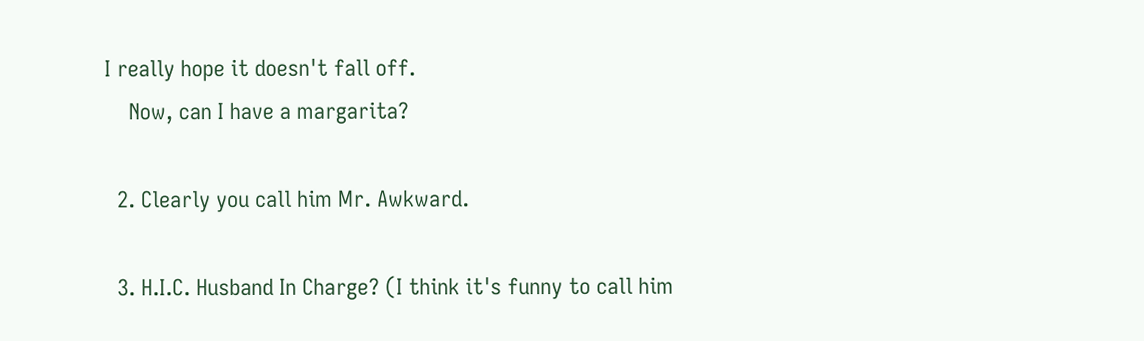I really hope it doesn't fall off.
    Now, can I have a margarita?

  2. Clearly you call him Mr. Awkward.

  3. H.I.C. Husband In Charge? (I think it's funny to call him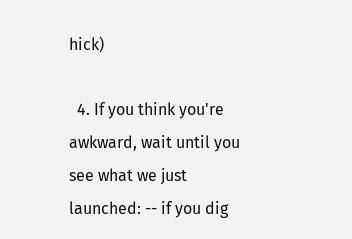hick)

  4. If you think you're awkward, wait until you see what we just launched: -- if you dig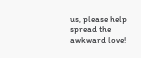us, please help spread the awkward love!